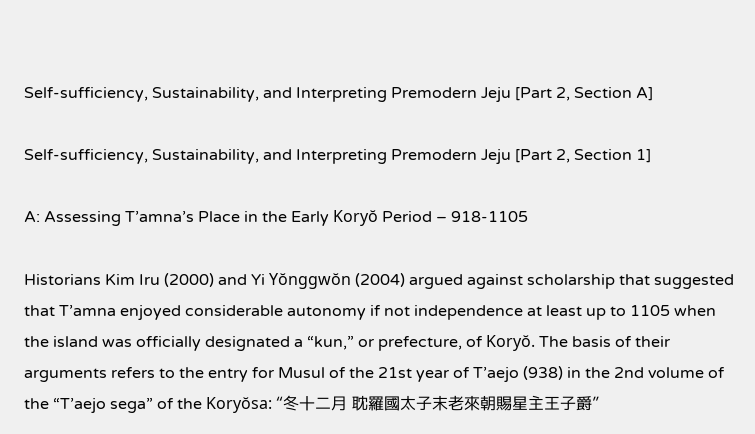Self-sufficiency, Sustainability, and Interpreting Premodern Jeju [Part 2, Section A]

Self-sufficiency, Sustainability, and Interpreting Premodern Jeju [Part 2, Section 1]

A: Assessing T’amna’s Place in the Early Koryŏ Period – 918-1105

Historians Kim Iru (2000) and Yi Yŏnggwŏn (2004) argued against scholarship that suggested that T’amna enjoyed considerable autonomy if not independence at least up to 1105 when the island was officially designated a “kun,” or prefecture, of Koryŏ. The basis of their arguments refers to the entry for Musul of the 21st year of T’aejo (938) in the 2nd volume of the “T’aejo sega” of the Koryŏsa: “冬十二月 耽羅國太子末老來朝賜星主王子爵”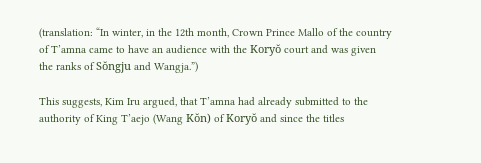(translation: “In winter, in the 12th month, Crown Prince Mallo of the country of T’amna came to have an audience with the Koryŏ court and was given the ranks of Sŏngju and Wangja.”)

This suggests, Kim Iru argued, that T’amna had already submitted to the authority of King T’aejo (Wang Kŏn) of Koryŏ and since the titles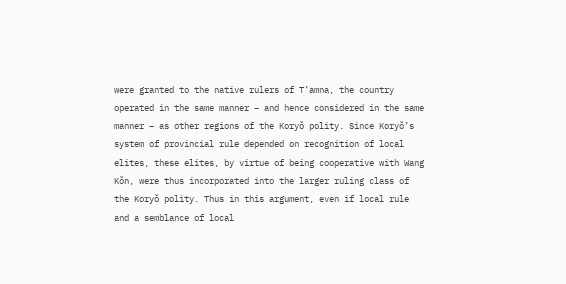were granted to the native rulers of T’amna, the country operated in the same manner – and hence considered in the same manner – as other regions of the Koryŏ polity. Since Koryŏ’s system of provincial rule depended on recognition of local elites, these elites, by virtue of being cooperative with Wang Kŏn, were thus incorporated into the larger ruling class of the Koryŏ polity. Thus in this argument, even if local rule and a semblance of local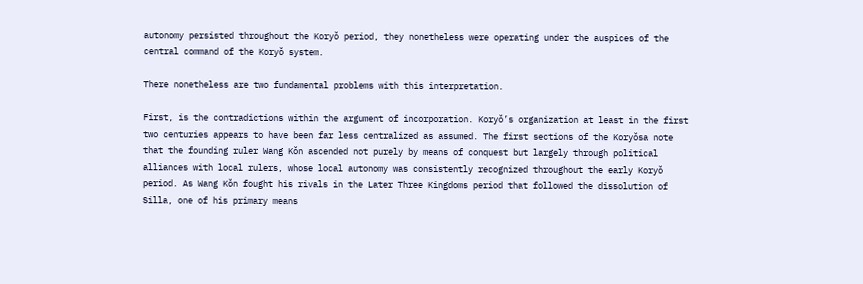autonomy persisted throughout the Koryŏ period, they nonetheless were operating under the auspices of the central command of the Koryŏ system.

There nonetheless are two fundamental problems with this interpretation.

First, is the contradictions within the argument of incorporation. Koryŏ’s organization at least in the first two centuries appears to have been far less centralized as assumed. The first sections of the Koryŏsa note that the founding ruler Wang Kŏn ascended not purely by means of conquest but largely through political alliances with local rulers, whose local autonomy was consistently recognized throughout the early Koryŏ period. As Wang Kŏn fought his rivals in the Later Three Kingdoms period that followed the dissolution of Silla, one of his primary means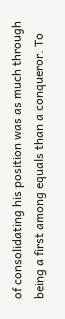of consolidating his position was as much through being a first among equals than a conqueror. To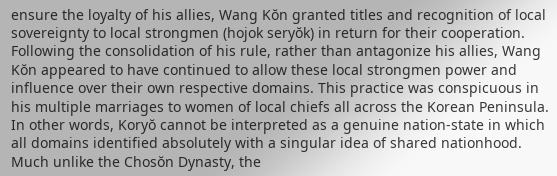ensure the loyalty of his allies, Wang Kŏn granted titles and recognition of local sovereignty to local strongmen (hojok seryŏk) in return for their cooperation. Following the consolidation of his rule, rather than antagonize his allies, Wang Kŏn appeared to have continued to allow these local strongmen power and influence over their own respective domains. This practice was conspicuous in his multiple marriages to women of local chiefs all across the Korean Peninsula. In other words, Koryŏ cannot be interpreted as a genuine nation-state in which all domains identified absolutely with a singular idea of shared nationhood. Much unlike the Chosŏn Dynasty, the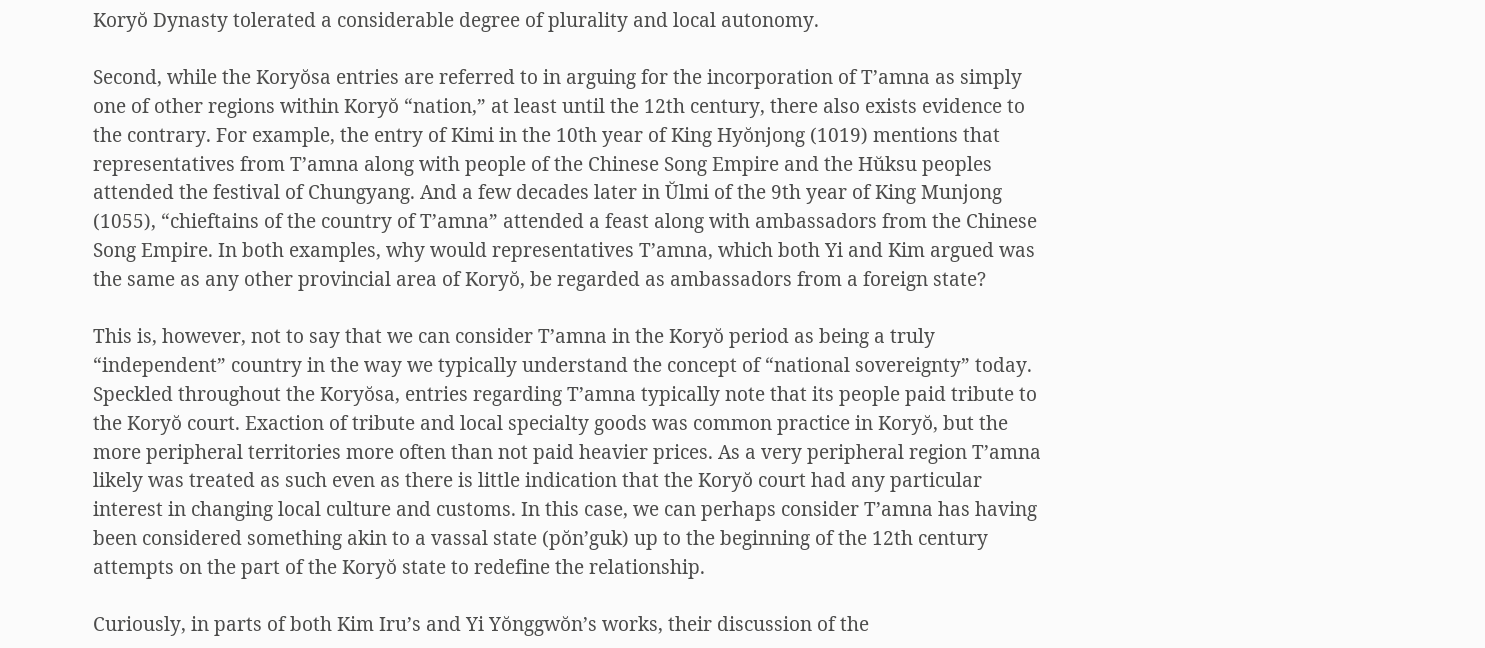Koryŏ Dynasty tolerated a considerable degree of plurality and local autonomy.

Second, while the Koryŏsa entries are referred to in arguing for the incorporation of T’amna as simply one of other regions within Koryŏ “nation,” at least until the 12th century, there also exists evidence to the contrary. For example, the entry of Kimi in the 10th year of King Hyŏnjong (1019) mentions that representatives from T’amna along with people of the Chinese Song Empire and the Hŭksu peoples attended the festival of Chungyang. And a few decades later in Ŭlmi of the 9th year of King Munjong (1055), “chieftains of the country of T’amna” attended a feast along with ambassadors from the Chinese Song Empire. In both examples, why would representatives T’amna, which both Yi and Kim argued was the same as any other provincial area of Koryŏ, be regarded as ambassadors from a foreign state?

This is, however, not to say that we can consider T’amna in the Koryŏ period as being a truly “independent” country in the way we typically understand the concept of “national sovereignty” today. Speckled throughout the Koryŏsa, entries regarding T’amna typically note that its people paid tribute to the Koryŏ court. Exaction of tribute and local specialty goods was common practice in Koryŏ, but the more peripheral territories more often than not paid heavier prices. As a very peripheral region T’amna likely was treated as such even as there is little indication that the Koryŏ court had any particular interest in changing local culture and customs. In this case, we can perhaps consider T’amna has having been considered something akin to a vassal state (pŏn’guk) up to the beginning of the 12th century attempts on the part of the Koryŏ state to redefine the relationship.

Curiously, in parts of both Kim Iru’s and Yi Yŏnggwŏn’s works, their discussion of the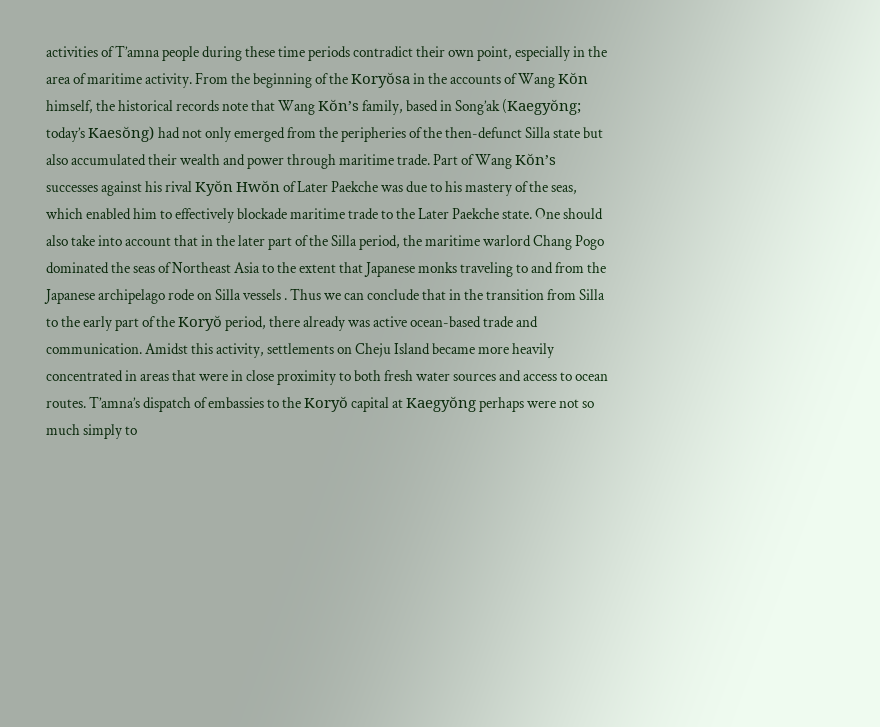activities of T’amna people during these time periods contradict their own point, especially in the area of maritime activity. From the beginning of the Koryŏsa in the accounts of Wang Kŏn himself, the historical records note that Wang Kŏn’s family, based in Song’ak (Kaegyŏng; today’s Kaesŏng) had not only emerged from the peripheries of the then-defunct Silla state but also accumulated their wealth and power through maritime trade. Part of Wang Kŏn’s successes against his rival Kyŏn Hwŏn of Later Paekche was due to his mastery of the seas, which enabled him to effectively blockade maritime trade to the Later Paekche state. One should also take into account that in the later part of the Silla period, the maritime warlord Chang Pogo dominated the seas of Northeast Asia to the extent that Japanese monks traveling to and from the Japanese archipelago rode on Silla vessels . Thus we can conclude that in the transition from Silla to the early part of the Koryŏ period, there already was active ocean-based trade and communication. Amidst this activity, settlements on Cheju Island became more heavily concentrated in areas that were in close proximity to both fresh water sources and access to ocean routes. T’amna’s dispatch of embassies to the Koryŏ capital at Kaegyŏng perhaps were not so much simply to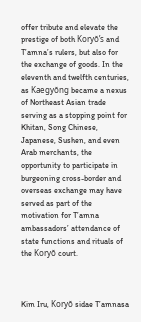offer tribute and elevate the prestige of both Koryŏ’s and T’amna’s rulers, but also for the exchange of goods. In the eleventh and twelfth centuries, as Kaegyŏng became a nexus of Northeast Asian trade serving as a stopping point for Khitan, Song Chinese, Japanese, Sushen, and even Arab merchants, the opportunity to participate in burgeoning cross-border and overseas exchange may have served as part of the motivation for T’amna ambassadors’ attendance of state functions and rituals of the Koryŏ court.



Kim Iru, Koryŏ sidae T’amnasa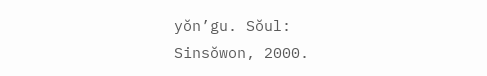yŏn’gu. Sŏul: Sinsŏwon, 2000.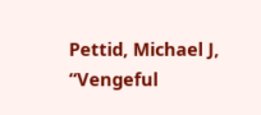Pettid, Michael J, “Vengeful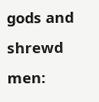gods and shrewd men: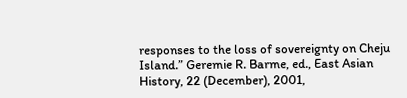responses to the loss of sovereignty on Cheju Island.” Geremie R. Barme, ed., East Asian History, 22 (December), 2001,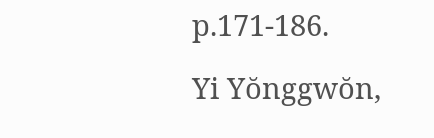p.171-186.

Yi Yŏnggwŏn,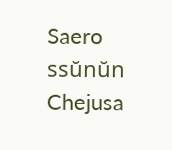Saero ssŭnŭn Chejusa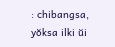: chibangsa, yŏksa ilki ŭi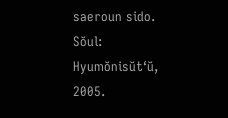saeroun sido. Sŏul: Hyumŏnisŭtʻŭ, 2005.